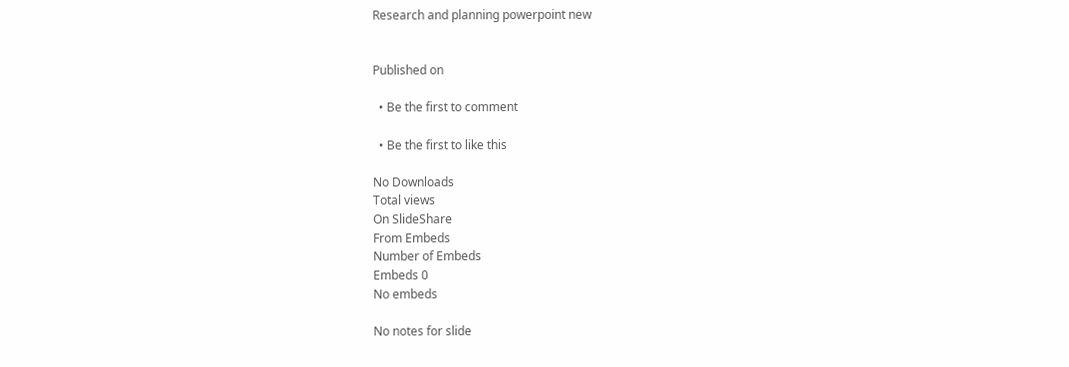Research and planning powerpoint new


Published on

  • Be the first to comment

  • Be the first to like this

No Downloads
Total views
On SlideShare
From Embeds
Number of Embeds
Embeds 0
No embeds

No notes for slide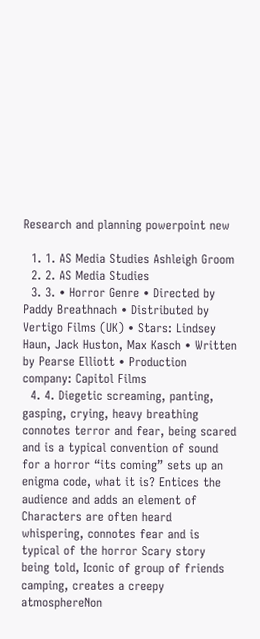Research and planning powerpoint new

  1. 1. AS Media Studies Ashleigh Groom
  2. 2. AS Media Studies
  3. 3. • Horror Genre • Directed by Paddy Breathnach • Distributed by Vertigo Films (UK) • Stars: Lindsey Haun, Jack Huston, Max Kasch • Written by Pearse Elliott • Production company: Capitol Films
  4. 4. Diegetic screaming, panting, gasping, crying, heavy breathing connotes terror and fear, being scared and is a typical convention of sound for a horror “its coming” sets up an enigma code, what it is? Entices the audience and adds an element of Characters are often heard whispering, connotes fear and is typical of the horror Scary story being told, Iconic of group of friends camping, creates a creepy atmosphereNon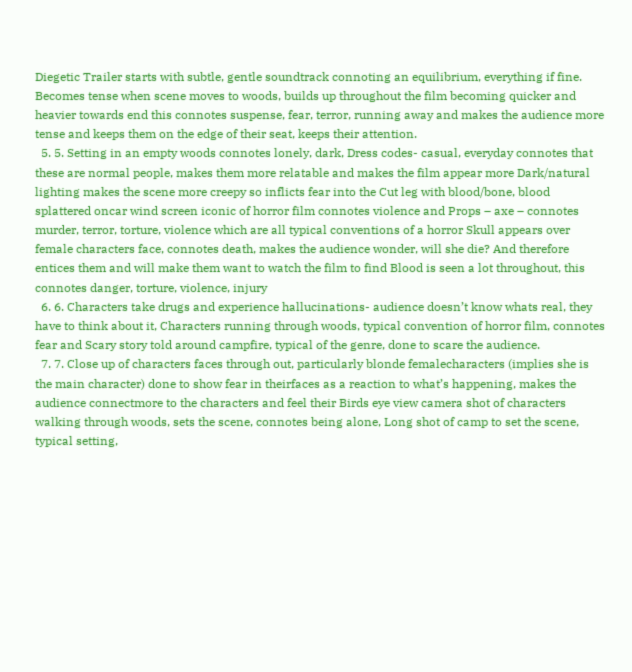Diegetic Trailer starts with subtle, gentle soundtrack connoting an equilibrium, everything if fine. Becomes tense when scene moves to woods, builds up throughout the film becoming quicker and heavier towards end this connotes suspense, fear, terror, running away and makes the audience more tense and keeps them on the edge of their seat, keeps their attention.
  5. 5. Setting in an empty woods connotes lonely, dark, Dress codes- casual, everyday connotes that these are normal people, makes them more relatable and makes the film appear more Dark/natural lighting makes the scene more creepy so inflicts fear into the Cut leg with blood/bone, blood splattered oncar wind screen iconic of horror film connotes violence and Props – axe – connotes murder, terror, torture, violence which are all typical conventions of a horror Skull appears over female characters face, connotes death, makes the audience wonder, will she die? And therefore entices them and will make them want to watch the film to find Blood is seen a lot throughout, this connotes danger, torture, violence, injury
  6. 6. Characters take drugs and experience hallucinations- audience doesn’t know whats real, they have to think about it, Characters running through woods, typical convention of horror film, connotes fear and Scary story told around campfire, typical of the genre, done to scare the audience.
  7. 7. Close up of characters faces through out, particularly blonde femalecharacters (implies she is the main character) done to show fear in theirfaces as a reaction to what’s happening, makes the audience connectmore to the characters and feel their Birds eye view camera shot of characters walking through woods, sets the scene, connotes being alone, Long shot of camp to set the scene, typical setting,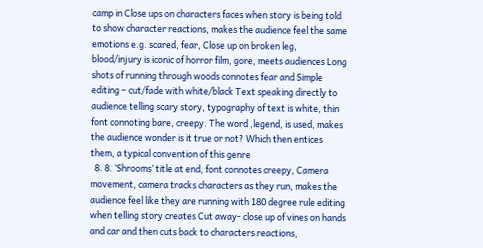camp in Close ups on characters faces when story is being told to show character reactions, makes the audience feel the same emotions e.g. scared, fear, Close up on broken leg, blood/injury is iconic of horror film, gore, meets audiences Long shots of running through woods connotes fear and Simple editing – cut/fade with white/black Text speaking directly to audience telling scary story, typography of text is white, thin font connoting bare, creepy. The word ,legend, is used, makes the audience wonder is it true or not? Which then entices them, a typical convention of this genre
  8. 8. ‘Shrooms’ title at end, font connotes creepy, Camera movement, camera tracks characters as they run, makes the audience feel like they are running with 180 degree rule editing when telling story creates Cut away- close up of vines on hands and car and then cuts back to characters reactions,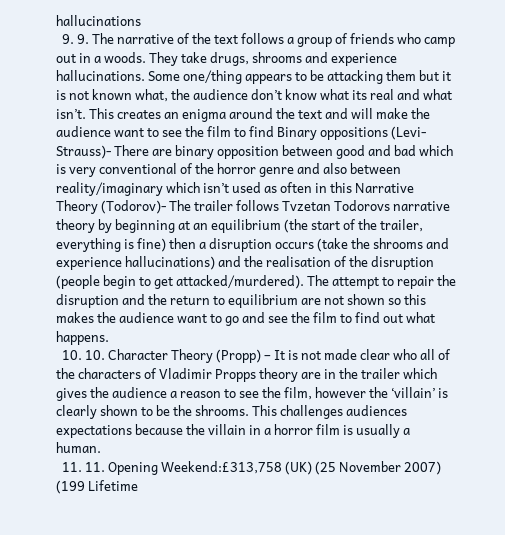hallucinations
  9. 9. The narrative of the text follows a group of friends who camp out in a woods. They take drugs, shrooms and experience hallucinations. Some one/thing appears to be attacking them but it is not known what, the audience don’t know what its real and what isn’t. This creates an enigma around the text and will make the audience want to see the film to find Binary oppositions (Levi-Strauss)- There are binary opposition between good and bad which is very conventional of the horror genre and also between reality/imaginary which isn’t used as often in this Narrative Theory (Todorov)- The trailer follows Tvzetan Todorovs narrative theory by beginning at an equilibrium (the start of the trailer, everything is fine) then a disruption occurs (take the shrooms and experience hallucinations) and the realisation of the disruption (people begin to get attacked/murdered). The attempt to repair the disruption and the return to equilibrium are not shown so this makes the audience want to go and see the film to find out what happens.
  10. 10. Character Theory (Propp) – It is not made clear who all of the characters of Vladimir Propps theory are in the trailer which gives the audience a reason to see the film, however the ‘villain’ is clearly shown to be the shrooms. This challenges audiences expectations because the villain in a horror film is usually a human.
  11. 11. Opening Weekend:£313,758 (UK) (25 November 2007) (199 Lifetime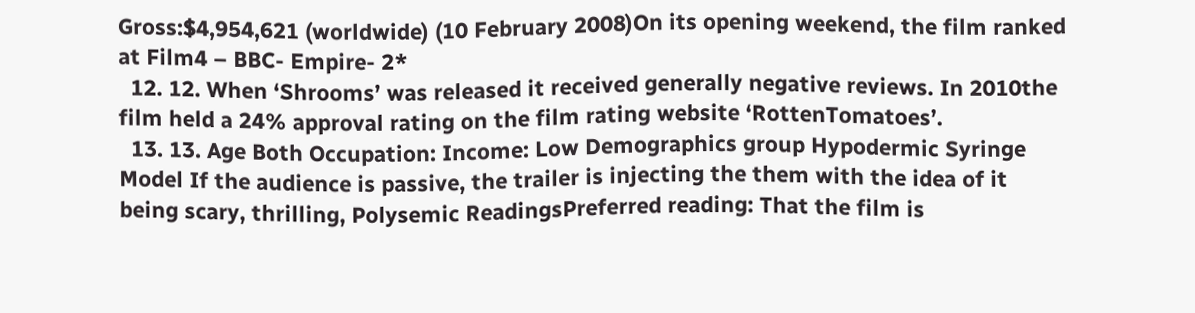Gross:$4,954,621 (worldwide) (10 February 2008)On its opening weekend, the film ranked at Film4 – BBC- Empire- 2*
  12. 12. When ‘Shrooms’ was released it received generally negative reviews. In 2010the film held a 24% approval rating on the film rating website ‘RottenTomatoes’.
  13. 13. Age Both Occupation: Income: Low Demographics group Hypodermic Syringe Model If the audience is passive, the trailer is injecting the them with the idea of it being scary, thrilling, Polysemic ReadingsPreferred reading: That the film is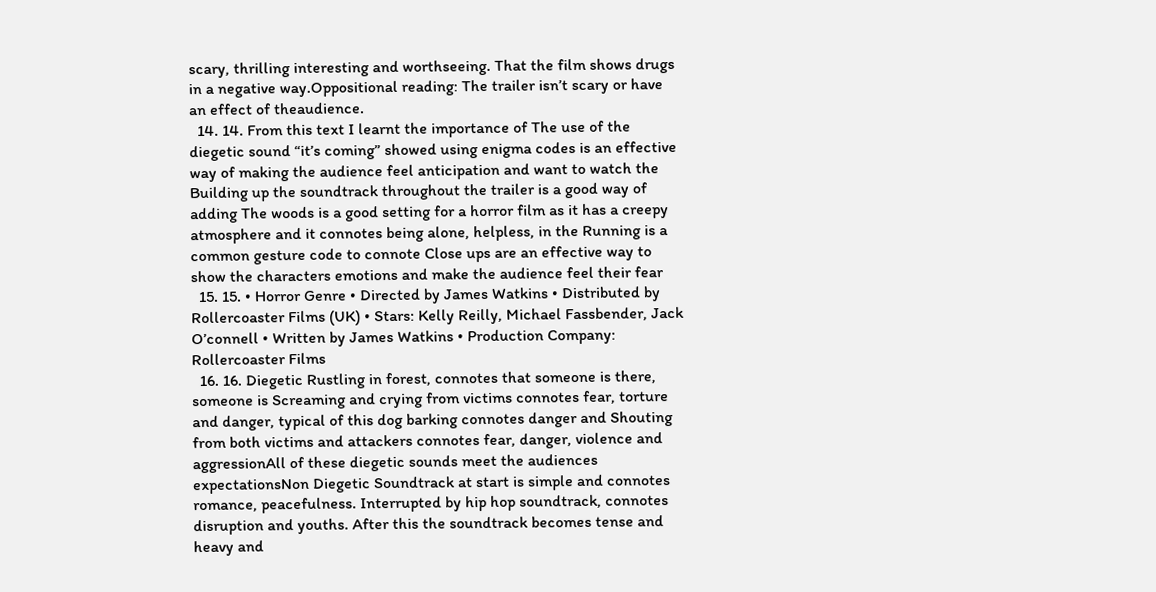scary, thrilling interesting and worthseeing. That the film shows drugs in a negative way.Oppositional reading: The trailer isn’t scary or have an effect of theaudience.
  14. 14. From this text I learnt the importance of The use of the diegetic sound “it’s coming” showed using enigma codes is an effective way of making the audience feel anticipation and want to watch the Building up the soundtrack throughout the trailer is a good way of adding The woods is a good setting for a horror film as it has a creepy atmosphere and it connotes being alone, helpless, in the Running is a common gesture code to connote Close ups are an effective way to show the characters emotions and make the audience feel their fear
  15. 15. • Horror Genre • Directed by James Watkins • Distributed by Rollercoaster Films (UK) • Stars: Kelly Reilly, Michael Fassbender, Jack O’connell • Written by James Watkins • Production Company: Rollercoaster Films
  16. 16. Diegetic Rustling in forest, connotes that someone is there, someone is Screaming and crying from victims connotes fear, torture and danger, typical of this dog barking connotes danger and Shouting from both victims and attackers connotes fear, danger, violence and aggressionAll of these diegetic sounds meet the audiences expectationsNon Diegetic Soundtrack at start is simple and connotes romance, peacefulness. Interrupted by hip hop soundtrack, connotes disruption and youths. After this the soundtrack becomes tense and heavy and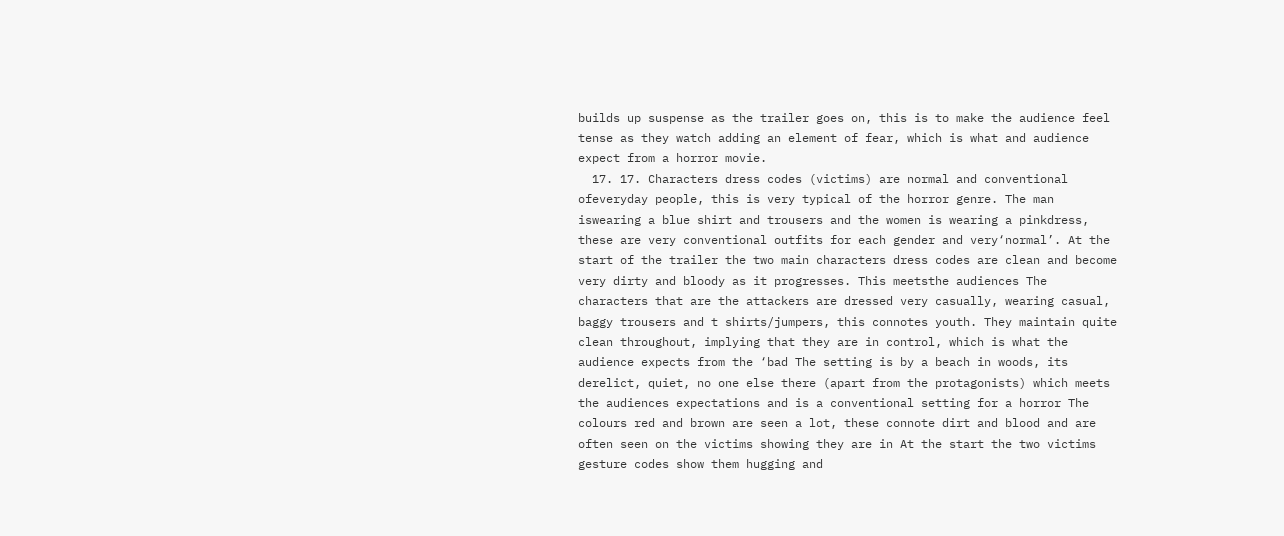builds up suspense as the trailer goes on, this is to make the audience feel tense as they watch adding an element of fear, which is what and audience expect from a horror movie.
  17. 17. Characters dress codes (victims) are normal and conventional ofeveryday people, this is very typical of the horror genre. The man iswearing a blue shirt and trousers and the women is wearing a pinkdress, these are very conventional outfits for each gender and very‘normal’. At the start of the trailer the two main characters dress codes are clean and become very dirty and bloody as it progresses. This meetsthe audiences The characters that are the attackers are dressed very casually, wearing casual, baggy trousers and t shirts/jumpers, this connotes youth. They maintain quite clean throughout, implying that they are in control, which is what the audience expects from the ‘bad The setting is by a beach in woods, its derelict, quiet, no one else there (apart from the protagonists) which meets the audiences expectations and is a conventional setting for a horror The colours red and brown are seen a lot, these connote dirt and blood and are often seen on the victims showing they are in At the start the two victims gesture codes show them hugging and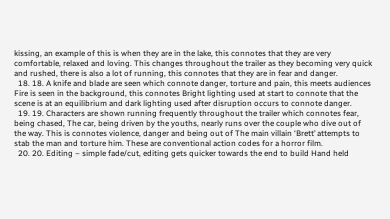kissing, an example of this is when they are in the lake, this connotes that they are very comfortable, relaxed and loving. This changes throughout the trailer as they becoming very quick and rushed, there is also a lot of running, this connotes that they are in fear and danger.
  18. 18. A knife and blade are seen which connote danger, torture and pain, this meets audiences Fire is seen in the background, this connotes Bright lighting used at start to connote that the scene is at an equilibrium and dark lighting used after disruption occurs to connote danger.
  19. 19. Characters are shown running frequently throughout the trailer which connotes fear, being chased, The car, being driven by the youths, nearly runs over the couple who dive out of the way. This is connotes violence, danger and being out of The main villain ‘Brett’ attempts to stab the man and torture him. These are conventional action codes for a horror film.
  20. 20. Editing – simple fade/cut, editing gets quicker towards the end to build Hand held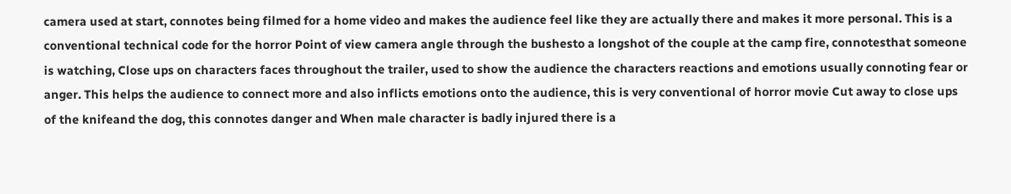camera used at start, connotes being filmed for a home video and makes the audience feel like they are actually there and makes it more personal. This is a conventional technical code for the horror Point of view camera angle through the bushesto a longshot of the couple at the camp fire, connotesthat someone is watching, Close ups on characters faces throughout the trailer, used to show the audience the characters reactions and emotions usually connoting fear or anger. This helps the audience to connect more and also inflicts emotions onto the audience, this is very conventional of horror movie Cut away to close ups of the knifeand the dog, this connotes danger and When male character is badly injured there is a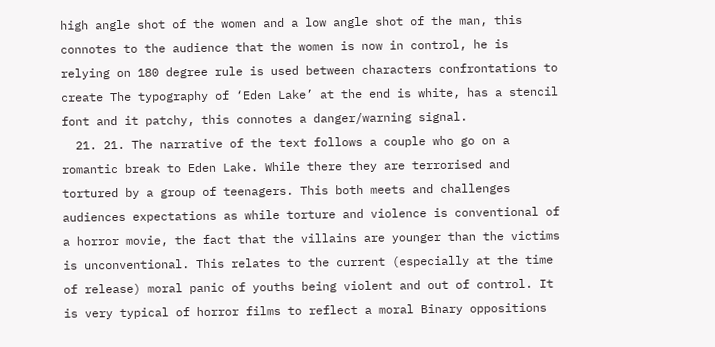high angle shot of the women and a low angle shot of the man, this connotes to the audience that the women is now in control, he is relying on 180 degree rule is used between characters confrontations to create The typography of ‘Eden Lake’ at the end is white, has a stencil font and it patchy, this connotes a danger/warning signal.
  21. 21. The narrative of the text follows a couple who go on a romantic break to Eden Lake. While there they are terrorised and tortured by a group of teenagers. This both meets and challenges audiences expectations as while torture and violence is conventional of a horror movie, the fact that the villains are younger than the victims is unconventional. This relates to the current (especially at the time of release) moral panic of youths being violent and out of control. It is very typical of horror films to reflect a moral Binary oppositions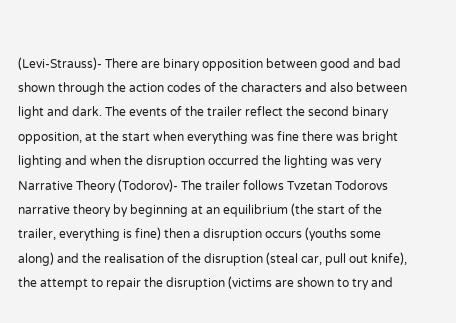(Levi-Strauss)- There are binary opposition between good and bad shown through the action codes of the characters and also between light and dark. The events of the trailer reflect the second binary opposition, at the start when everything was fine there was bright lighting and when the disruption occurred the lighting was very Narrative Theory (Todorov)- The trailer follows Tvzetan Todorovs narrative theory by beginning at an equilibrium (the start of the trailer, everything is fine) then a disruption occurs (youths some along) and the realisation of the disruption (steal car, pull out knife), the attempt to repair the disruption (victims are shown to try and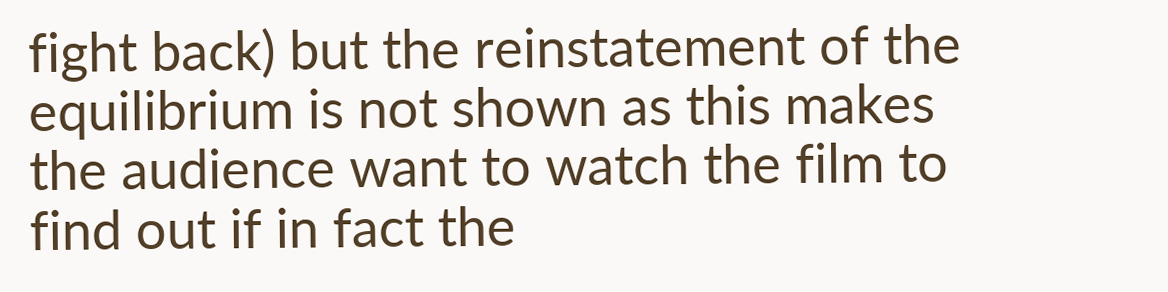fight back) but the reinstatement of the equilibrium is not shown as this makes the audience want to watch the film to find out if in fact the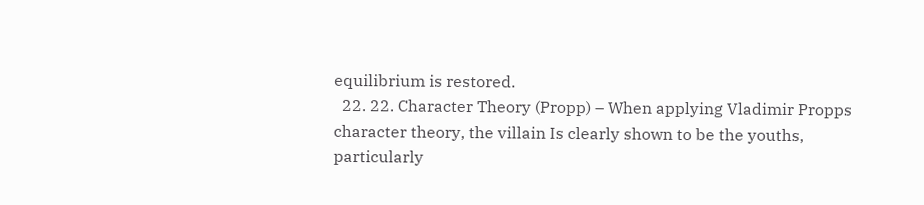equilibrium is restored.
  22. 22. Character Theory (Propp) – When applying Vladimir Propps character theory, the villain Is clearly shown to be the youths, particularly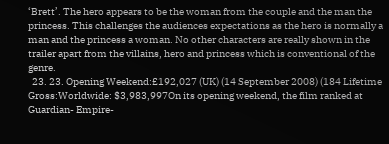‘Brett’. The hero appears to be the woman from the couple and the man the princess. This challenges the audiences expectations as the hero is normally a man and the princess a woman. No other characters are really shown in the trailer apart from the villains, hero and princess which is conventional of the genre.
  23. 23. Opening Weekend:£192,027 (UK) (14 September 2008) (184 Lifetime Gross:Worldwide: $3,983,997On its opening weekend, the film ranked at Guardian- Empire-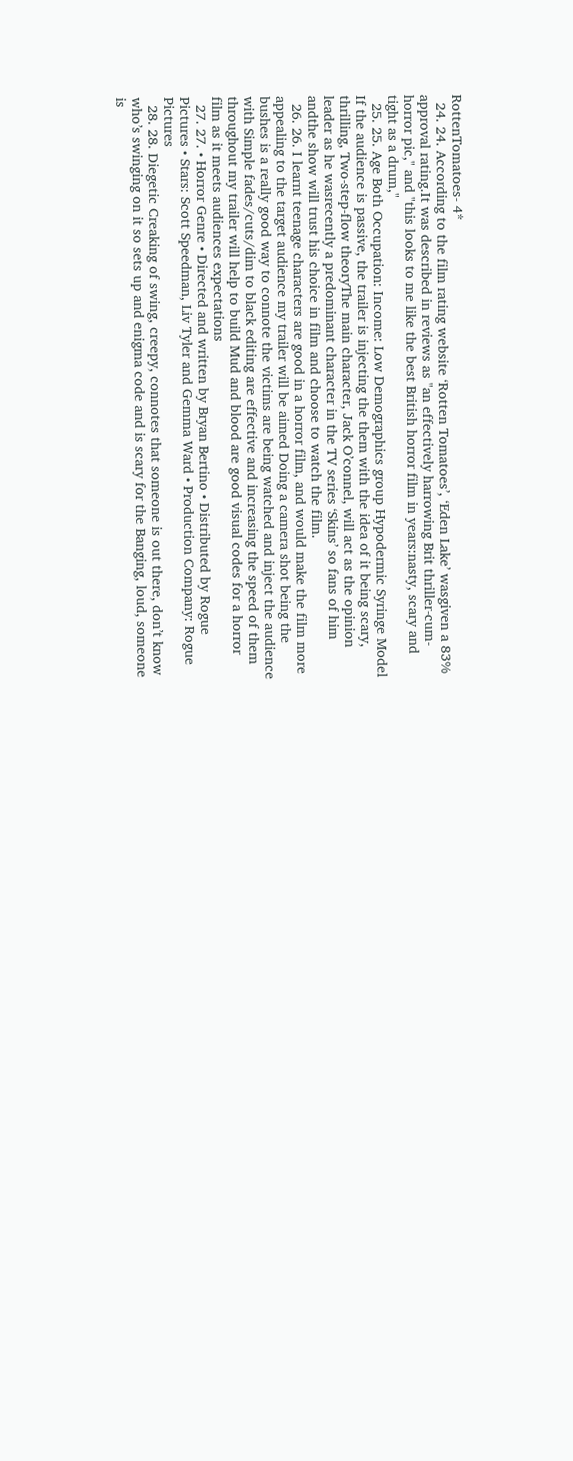RottenTomatoes- 4*
  24. 24. According to the film rating website ‘Rotten Tomatoes’, ‘Eden Lake’ wasgiven a 83% approval rating.It was described in reviews as "an effectively harrowing Brit thriller-cum-horror pic," and "this looks to me like the best British horror film in years:nasty, scary and tight as a drum,"
  25. 25. Age Both Occupation: Income: Low Demographics group Hypodermic Syringe Model If the audience is passive, the trailer is injecting the them with the idea of it being scary, thrilling, Two-step-flow theoryThe main character, Jack O’connel, will act as the opinion leader as he wasrecently a predominant character in the TV series ‘Skins’ so fans of him andthe show will trust his choice in film and choose to watch the film.
  26. 26. I learnt teenage characters are good in a horror film, and would make the film more appealing to the target audience my trailer will be aimed Doing a camera shot being the bushes is a really good way to connote the victims are being watched and inject the audience with Simple fades/cuts/dim to black editing are effective and increasing the speed of them throughout my trailer will help to build Mud and blood are good visual codes for a horror film as it meets audiences expectations
  27. 27. • Horror Genre • Directed and written by Bryan Bertino • Distributed by Rogue Pictures • Stars: Scott Speedman, Liv Tyler and Gemma Ward • Production Company: Rogue Pictures
  28. 28. Diegetic Creaking of swing, creepy, connotes that someone is out there, don’t know who’s swinging on it so sets up and enigma code and is scary for the Banging, loud, someone is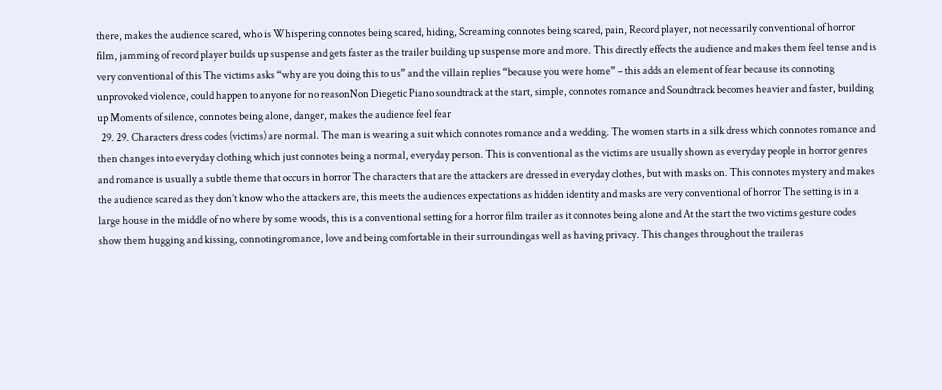there, makes the audience scared, who is Whispering connotes being scared, hiding, Screaming connotes being scared, pain, Record player, not necessarily conventional of horror film, jamming of record player builds up suspense and gets faster as the trailer building up suspense more and more. This directly effects the audience and makes them feel tense and is very conventional of this The victims asks “why are you doing this to us” and the villain replies “because you were home” – this adds an element of fear because its connoting unprovoked violence, could happen to anyone for no reasonNon Diegetic Piano soundtrack at the start, simple, connotes romance and Soundtrack becomes heavier and faster, building up Moments of silence, connotes being alone, danger, makes the audience feel fear
  29. 29. Characters dress codes (victims) are normal. The man is wearing a suit which connotes romance and a wedding. The women starts in a silk dress which connotes romance and then changes into everyday clothing which just connotes being a normal, everyday person. This is conventional as the victims are usually shown as everyday people in horror genres and romance is usually a subtle theme that occurs in horror The characters that are the attackers are dressed in everyday clothes, but with masks on. This connotes mystery and makes the audience scared as they don’t know who the attackers are, this meets the audiences expectations as hidden identity and masks are very conventional of horror The setting is in a large house in the middle of no where by some woods, this is a conventional setting for a horror film trailer as it connotes being alone and At the start the two victims gesture codes show them hugging and kissing, connotingromance, love and being comfortable in their surroundingas well as having privacy. This changes throughout the traileras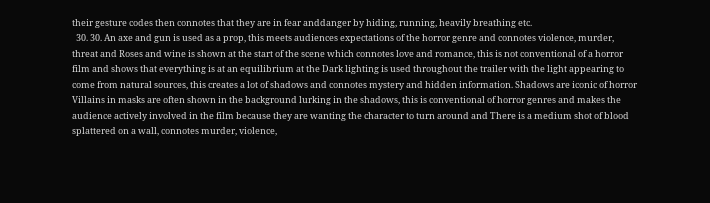their gesture codes then connotes that they are in fear anddanger by hiding, running, heavily breathing etc.
  30. 30. An axe and gun is used as a prop, this meets audiences expectations of the horror genre and connotes violence, murder, threat and Roses and wine is shown at the start of the scene which connotes love and romance, this is not conventional of a horror film and shows that everything is at an equilibrium at the Dark lighting is used throughout the trailer with the light appearing to come from natural sources, this creates a lot of shadows and connotes mystery and hidden information. Shadows are iconic of horror Villains in masks are often shown in the background lurking in the shadows, this is conventional of horror genres and makes the audience actively involved in the film because they are wanting the character to turn around and There is a medium shot of blood splattered on a wall, connotes murder, violence,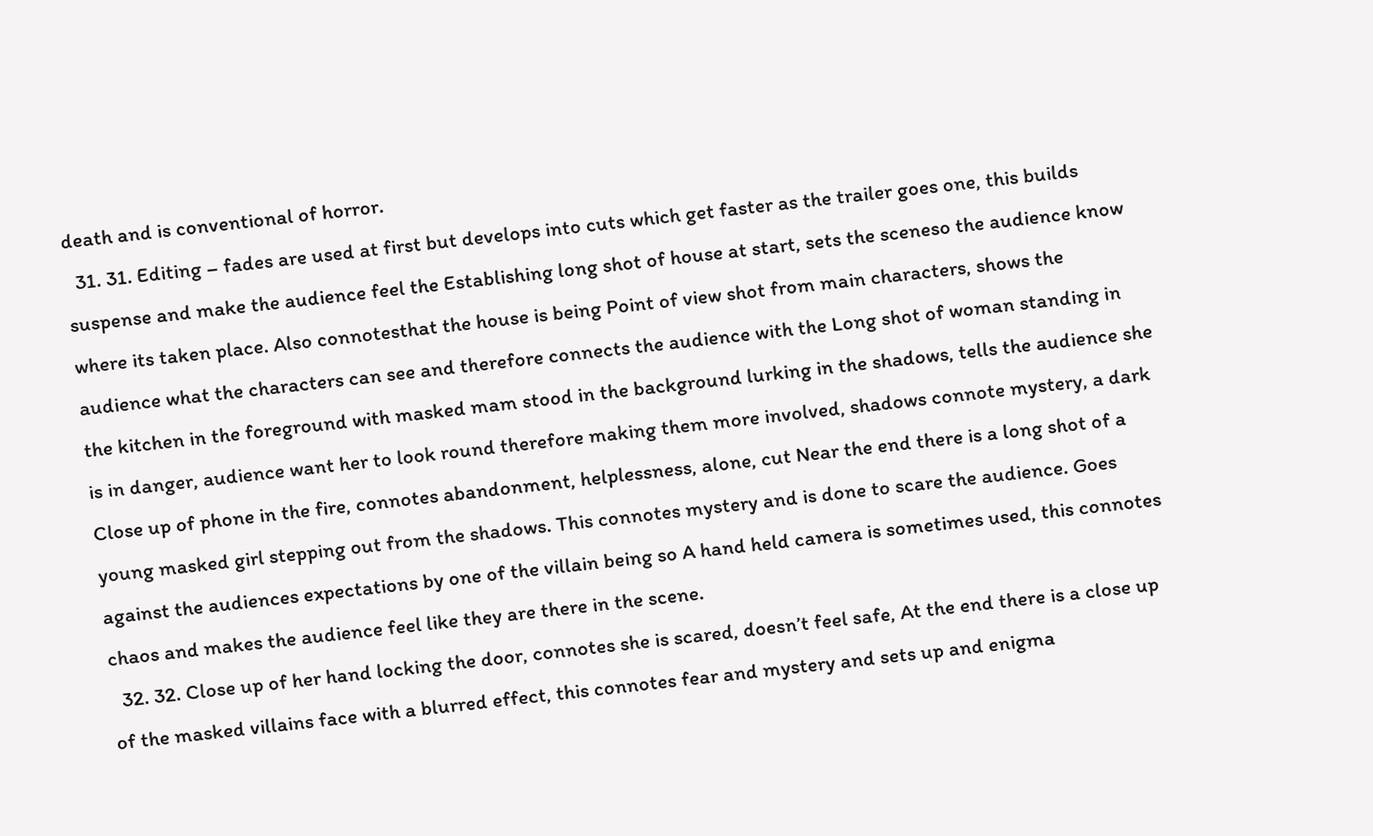death and is conventional of horror.
  31. 31. Editing – fades are used at first but develops into cuts which get faster as the trailer goes one, this builds suspense and make the audience feel the Establishing long shot of house at start, sets the sceneso the audience know where its taken place. Also connotesthat the house is being Point of view shot from main characters, shows the audience what the characters can see and therefore connects the audience with the Long shot of woman standing in the kitchen in the foreground with masked mam stood in the background lurking in the shadows, tells the audience she is in danger, audience want her to look round therefore making them more involved, shadows connote mystery, a dark Close up of phone in the fire, connotes abandonment, helplessness, alone, cut Near the end there is a long shot of a young masked girl stepping out from the shadows. This connotes mystery and is done to scare the audience. Goes against the audiences expectations by one of the villain being so A hand held camera is sometimes used, this connotes chaos and makes the audience feel like they are there in the scene.
  32. 32. Close up of her hand locking the door, connotes she is scared, doesn’t feel safe, At the end there is a close up of the masked villains face with a blurred effect, this connotes fear and mystery and sets up and enigma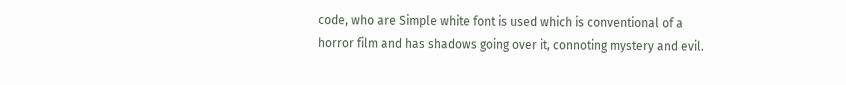code, who are Simple white font is used which is conventional of a horror film and has shadows going over it, connoting mystery and evil.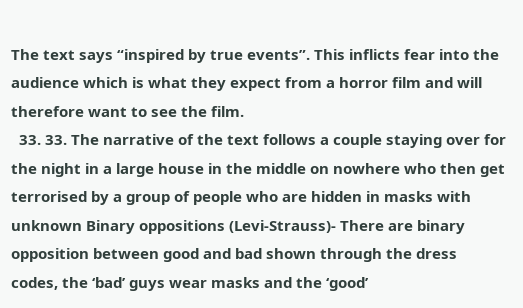The text says “inspired by true events”. This inflicts fear into the audience which is what they expect from a horror film and will therefore want to see the film.
  33. 33. The narrative of the text follows a couple staying over for the night in a large house in the middle on nowhere who then get terrorised by a group of people who are hidden in masks with unknown Binary oppositions (Levi-Strauss)- There are binary opposition between good and bad shown through the dress codes, the ‘bad’ guys wear masks and the ‘good’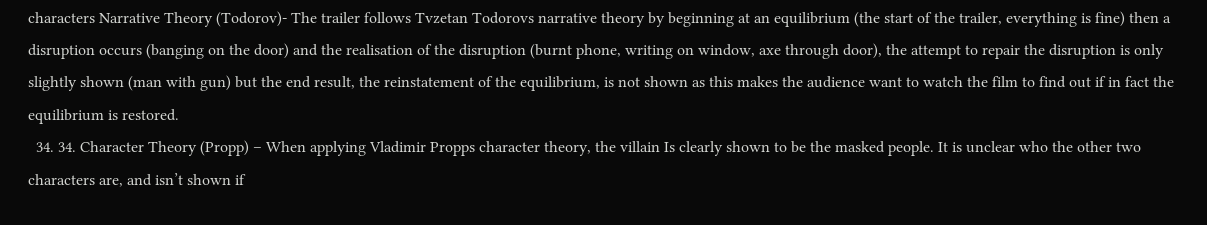characters Narrative Theory (Todorov)- The trailer follows Tvzetan Todorovs narrative theory by beginning at an equilibrium (the start of the trailer, everything is fine) then a disruption occurs (banging on the door) and the realisation of the disruption (burnt phone, writing on window, axe through door), the attempt to repair the disruption is only slightly shown (man with gun) but the end result, the reinstatement of the equilibrium, is not shown as this makes the audience want to watch the film to find out if in fact the equilibrium is restored.
  34. 34. Character Theory (Propp) – When applying Vladimir Propps character theory, the villain Is clearly shown to be the masked people. It is unclear who the other two characters are, and isn’t shown if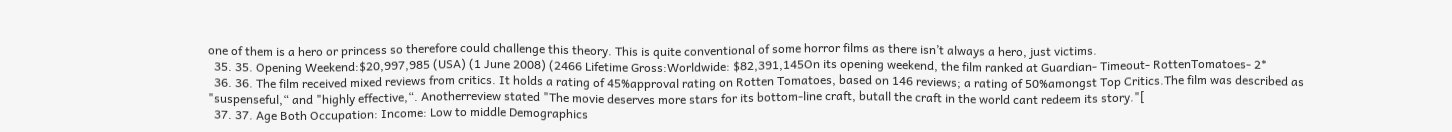one of them is a hero or princess so therefore could challenge this theory. This is quite conventional of some horror films as there isn’t always a hero, just victims.
  35. 35. Opening Weekend:$20,997,985 (USA) (1 June 2008) (2466 Lifetime Gross:Worldwide: $82,391,145On its opening weekend, the film ranked at Guardian- Timeout- RottenTomatoes- 2*
  36. 36. The film received mixed reviews from critics. It holds a rating of 45%approval rating on Rotten Tomatoes, based on 146 reviews; a rating of 50%amongst Top Critics.The film was described as "suspenseful,“ and "highly effective,“. Anotherreview stated "The movie deserves more stars for its bottom-line craft, butall the craft in the world cant redeem its story."[
  37. 37. Age Both Occupation: Income: Low to middle Demographics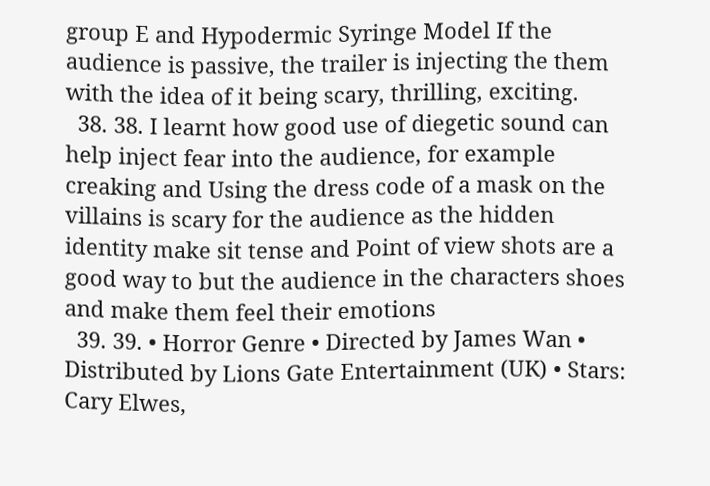group E and Hypodermic Syringe Model If the audience is passive, the trailer is injecting the them with the idea of it being scary, thrilling, exciting.
  38. 38. I learnt how good use of diegetic sound can help inject fear into the audience, for example creaking and Using the dress code of a mask on the villains is scary for the audience as the hidden identity make sit tense and Point of view shots are a good way to but the audience in the characters shoes and make them feel their emotions
  39. 39. • Horror Genre • Directed by James Wan • Distributed by Lions Gate Entertainment (UK) • Stars: Cary Elwes,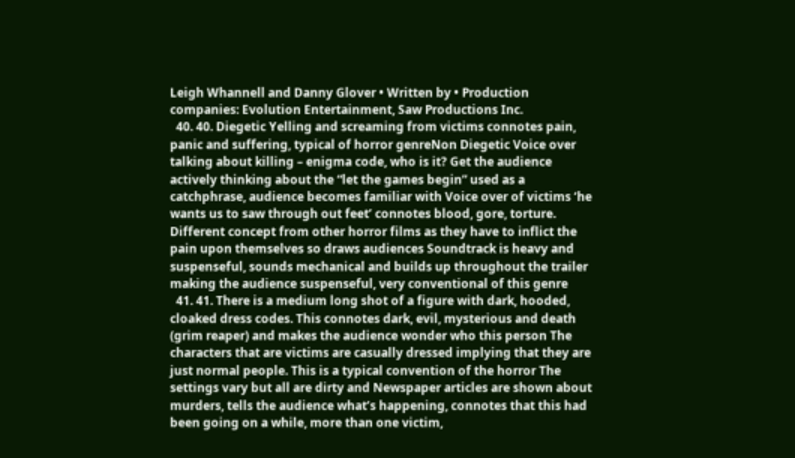Leigh Whannell and Danny Glover • Written by • Production companies: Evolution Entertainment, Saw Productions Inc.
  40. 40. Diegetic Yelling and screaming from victims connotes pain, panic and suffering, typical of horror genreNon Diegetic Voice over talking about killing – enigma code, who is it? Get the audience actively thinking about the “let the games begin” used as a catchphrase, audience becomes familiar with Voice over of victims ‘he wants us to saw through out feet’ connotes blood, gore, torture. Different concept from other horror films as they have to inflict the pain upon themselves so draws audiences Soundtrack is heavy and suspenseful, sounds mechanical and builds up throughout the trailer making the audience suspenseful, very conventional of this genre
  41. 41. There is a medium long shot of a figure with dark, hooded, cloaked dress codes. This connotes dark, evil, mysterious and death (grim reaper) and makes the audience wonder who this person The characters that are victims are casually dressed implying that they are just normal people. This is a typical convention of the horror The settings vary but all are dirty and Newspaper articles are shown about murders, tells the audience what’s happening, connotes that this had been going on a while, more than one victim,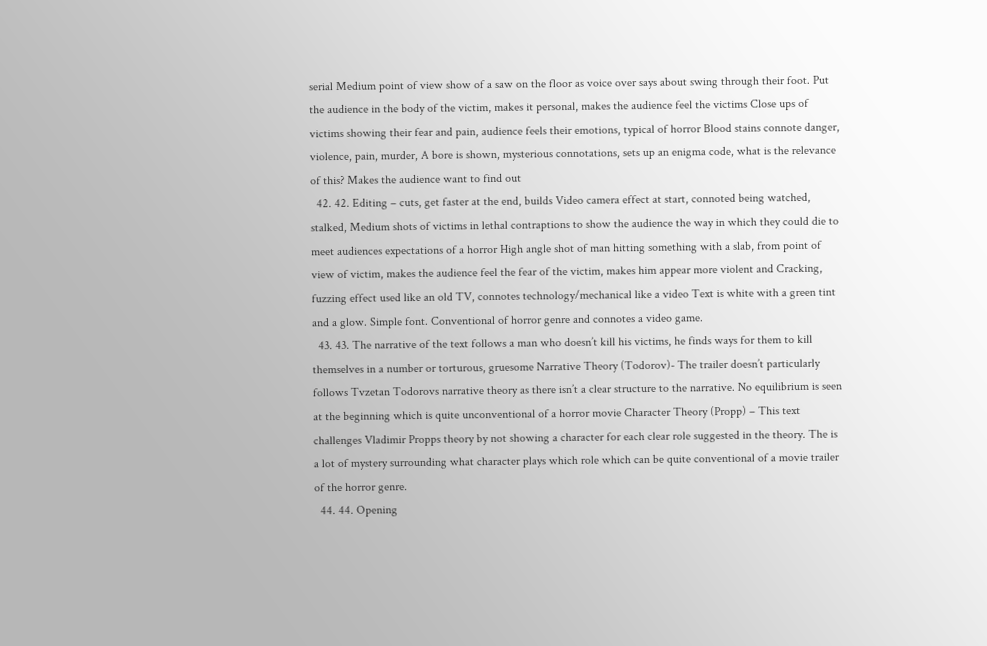serial Medium point of view show of a saw on the floor as voice over says about swing through their foot. Put the audience in the body of the victim, makes it personal, makes the audience feel the victims Close ups of victims showing their fear and pain, audience feels their emotions, typical of horror Blood stains connote danger, violence, pain, murder, A bore is shown, mysterious connotations, sets up an enigma code, what is the relevance of this? Makes the audience want to find out
  42. 42. Editing – cuts, get faster at the end, builds Video camera effect at start, connoted being watched, stalked, Medium shots of victims in lethal contraptions to show the audience the way in which they could die to meet audiences expectations of a horror High angle shot of man hitting something with a slab, from point of view of victim, makes the audience feel the fear of the victim, makes him appear more violent and Cracking, fuzzing effect used like an old TV, connotes technology/mechanical like a video Text is white with a green tint and a glow. Simple font. Conventional of horror genre and connotes a video game.
  43. 43. The narrative of the text follows a man who doesn’t kill his victims, he finds ways for them to kill themselves in a number or torturous, gruesome Narrative Theory (Todorov)- The trailer doesn’t particularly follows Tvzetan Todorovs narrative theory as there isn’t a clear structure to the narrative. No equilibrium is seen at the beginning which is quite unconventional of a horror movie Character Theory (Propp) – This text challenges Vladimir Propps theory by not showing a character for each clear role suggested in the theory. The is a lot of mystery surrounding what character plays which role which can be quite conventional of a movie trailer of the horror genre.
  44. 44. Opening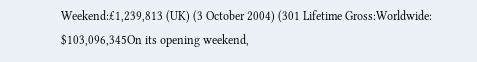Weekend:£1,239,813 (UK) (3 October 2004) (301 Lifetime Gross:Worldwide: $103,096,345On its opening weekend,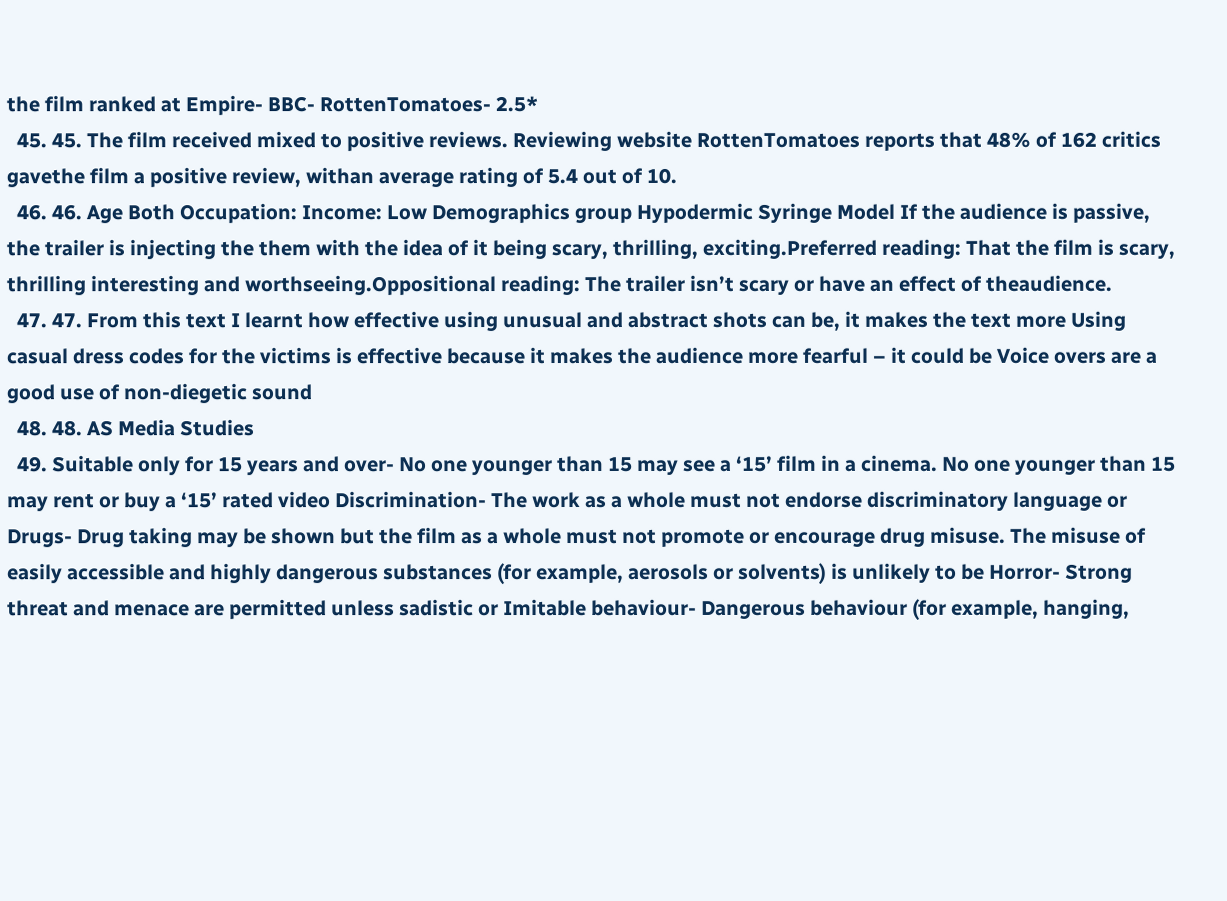the film ranked at Empire- BBC- RottenTomatoes- 2.5*
  45. 45. The film received mixed to positive reviews. Reviewing website RottenTomatoes reports that 48% of 162 critics gavethe film a positive review, withan average rating of 5.4 out of 10.
  46. 46. Age Both Occupation: Income: Low Demographics group Hypodermic Syringe Model If the audience is passive, the trailer is injecting the them with the idea of it being scary, thrilling, exciting.Preferred reading: That the film is scary, thrilling interesting and worthseeing.Oppositional reading: The trailer isn’t scary or have an effect of theaudience.
  47. 47. From this text I learnt how effective using unusual and abstract shots can be, it makes the text more Using casual dress codes for the victims is effective because it makes the audience more fearful – it could be Voice overs are a good use of non-diegetic sound
  48. 48. AS Media Studies
  49. Suitable only for 15 years and over- No one younger than 15 may see a ‘15’ film in a cinema. No one younger than 15 may rent or buy a ‘15’ rated video Discrimination- The work as a whole must not endorse discriminatory language or Drugs- Drug taking may be shown but the film as a whole must not promote or encourage drug misuse. The misuse of easily accessible and highly dangerous substances (for example, aerosols or solvents) is unlikely to be Horror- Strong threat and menace are permitted unless sadistic or Imitable behaviour- Dangerous behaviour (for example, hanging,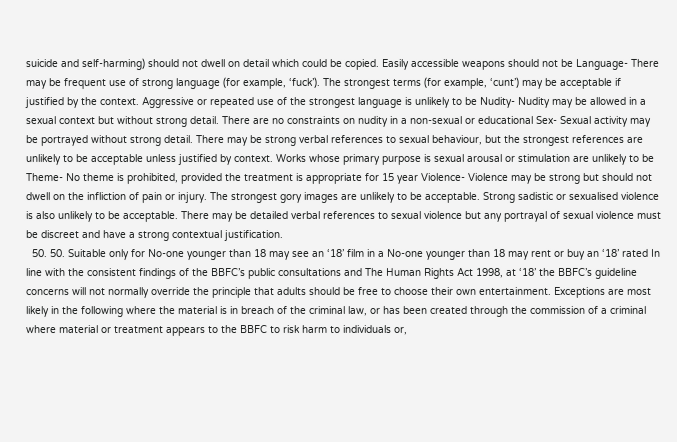suicide and self-harming) should not dwell on detail which could be copied. Easily accessible weapons should not be Language- There may be frequent use of strong language (for example, ‘fuck’). The strongest terms (for example, ‘cunt’) may be acceptable if justified by the context. Aggressive or repeated use of the strongest language is unlikely to be Nudity- Nudity may be allowed in a sexual context but without strong detail. There are no constraints on nudity in a non-sexual or educational Sex- Sexual activity may be portrayed without strong detail. There may be strong verbal references to sexual behaviour, but the strongest references are unlikely to be acceptable unless justified by context. Works whose primary purpose is sexual arousal or stimulation are unlikely to be Theme- No theme is prohibited, provided the treatment is appropriate for 15 year Violence- Violence may be strong but should not dwell on the infliction of pain or injury. The strongest gory images are unlikely to be acceptable. Strong sadistic or sexualised violence is also unlikely to be acceptable. There may be detailed verbal references to sexual violence but any portrayal of sexual violence must be discreet and have a strong contextual justification.
  50. 50. Suitable only for No-one younger than 18 may see an ‘18’ film in a No-one younger than 18 may rent or buy an ‘18’ rated In line with the consistent findings of the BBFC’s public consultations and The Human Rights Act 1998, at ‘18’ the BBFC’s guideline concerns will not normally override the principle that adults should be free to choose their own entertainment. Exceptions are most likely in the following where the material is in breach of the criminal law, or has been created through the commission of a criminal where material or treatment appears to the BBFC to risk harm to individuals or,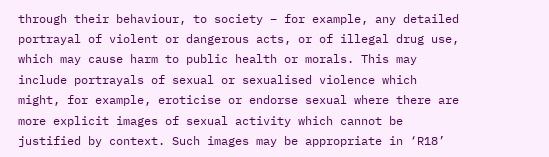through their behaviour, to society – for example, any detailed portrayal of violent or dangerous acts, or of illegal drug use, which may cause harm to public health or morals. This may include portrayals of sexual or sexualised violence which might, for example, eroticise or endorse sexual where there are more explicit images of sexual activity which cannot be justified by context. Such images may be appropriate in ‘R18’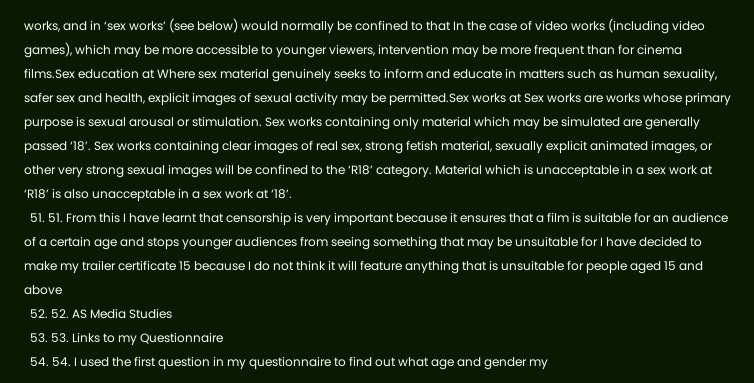works, and in ‘sex works’ (see below) would normally be confined to that In the case of video works (including video games), which may be more accessible to younger viewers, intervention may be more frequent than for cinema films.Sex education at Where sex material genuinely seeks to inform and educate in matters such as human sexuality, safer sex and health, explicit images of sexual activity may be permitted.Sex works at Sex works are works whose primary purpose is sexual arousal or stimulation. Sex works containing only material which may be simulated are generally passed ‘18’. Sex works containing clear images of real sex, strong fetish material, sexually explicit animated images, or other very strong sexual images will be confined to the ‘R18’ category. Material which is unacceptable in a sex work at ‘R18’ is also unacceptable in a sex work at ‘18’.
  51. 51. From this I have learnt that censorship is very important because it ensures that a film is suitable for an audience of a certain age and stops younger audiences from seeing something that may be unsuitable for I have decided to make my trailer certificate 15 because I do not think it will feature anything that is unsuitable for people aged 15 and above
  52. 52. AS Media Studies
  53. 53. Links to my Questionnaire
  54. 54. I used the first question in my questionnaire to find out what age and gender my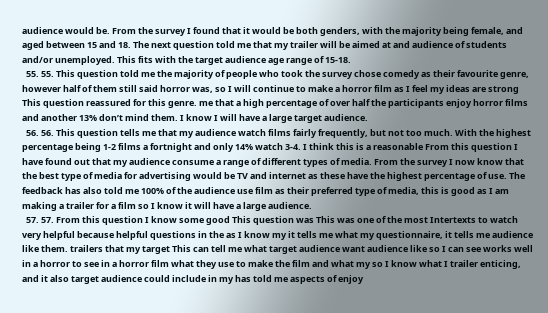audience would be. From the survey I found that it would be both genders, with the majority being female, and aged between 15 and 18. The next question told me that my trailer will be aimed at and audience of students and/or unemployed. This fits with the target audience age range of 15-18.
  55. 55. This question told me the majority of people who took the survey chose comedy as their favourite genre, however half of them still said horror was, so I will continue to make a horror film as I feel my ideas are strong This question reassured for this genre. me that a high percentage of over half the participants enjoy horror films and another 13% don’t mind them. I know I will have a large target audience.
  56. 56. This question tells me that my audience watch films fairly frequently, but not too much. With the highest percentage being 1-2 films a fortnight and only 14% watch 3-4. I think this is a reasonable From this question I have found out that my audience consume a range of different types of media. From the survey I now know that the best type of media for advertising would be TV and internet as these have the highest percentage of use. The feedback has also told me 100% of the audience use film as their preferred type of media, this is good as I am making a trailer for a film so I know it will have a large audience.
  57. 57. From this question I know some good This question was This was one of the most Intertexts to watch very helpful because helpful questions in the as I know my it tells me what my questionnaire, it tells me audience like them. trailers that my target This can tell me what target audience want audience like so I can see works well in a horror to see in a horror film what they use to make the film and what my so I know what I trailer enticing, and it also target audience could include in my has told me aspects of enjoy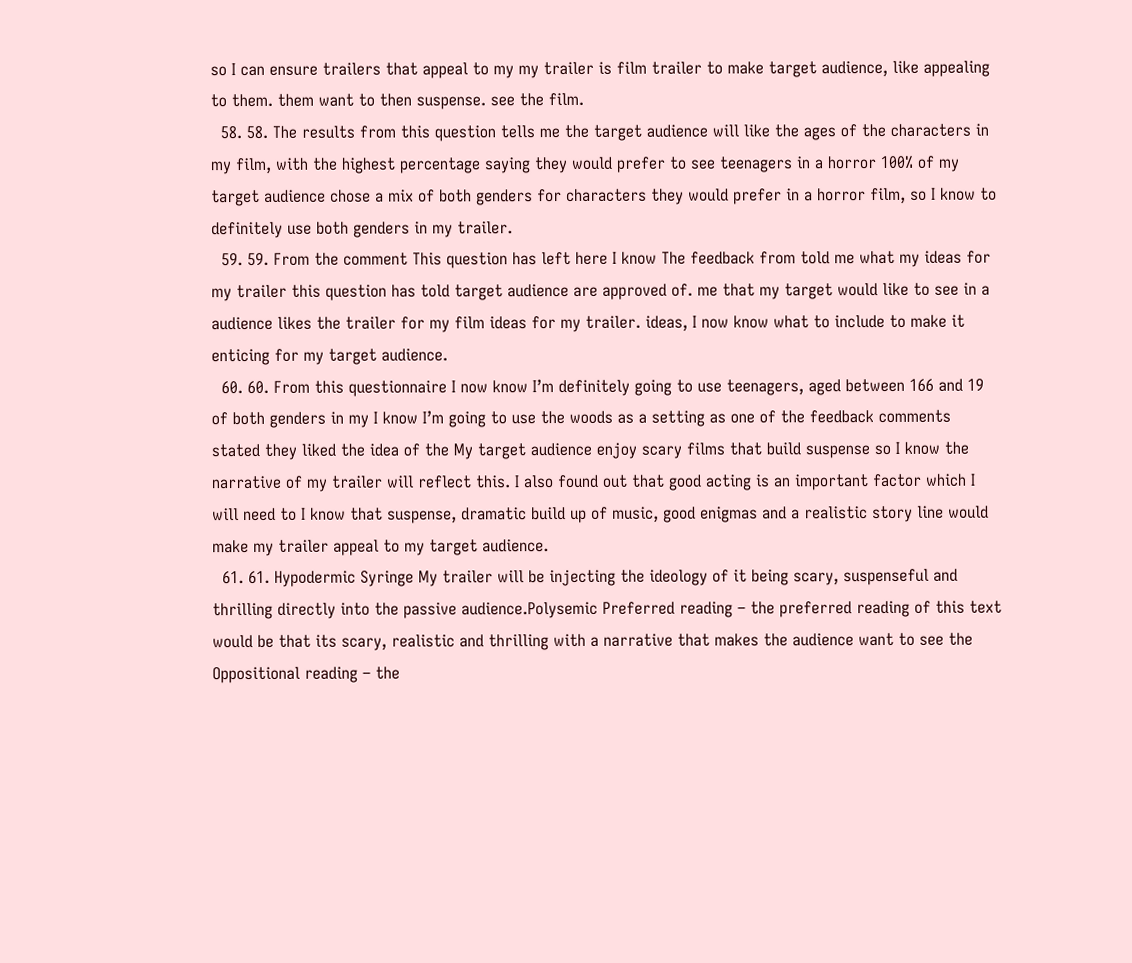so I can ensure trailers that appeal to my my trailer is film trailer to make target audience, like appealing to them. them want to then suspense. see the film.
  58. 58. The results from this question tells me the target audience will like the ages of the characters in my film, with the highest percentage saying they would prefer to see teenagers in a horror 100% of my target audience chose a mix of both genders for characters they would prefer in a horror film, so I know to definitely use both genders in my trailer.
  59. 59. From the comment This question has left here I know The feedback from told me what my ideas for my trailer this question has told target audience are approved of. me that my target would like to see in a audience likes the trailer for my film ideas for my trailer. ideas, I now know what to include to make it enticing for my target audience.
  60. 60. From this questionnaire I now know I’m definitely going to use teenagers, aged between 166 and 19 of both genders in my I know I’m going to use the woods as a setting as one of the feedback comments stated they liked the idea of the My target audience enjoy scary films that build suspense so I know the narrative of my trailer will reflect this. I also found out that good acting is an important factor which I will need to I know that suspense, dramatic build up of music, good enigmas and a realistic story line would make my trailer appeal to my target audience.
  61. 61. Hypodermic Syringe My trailer will be injecting the ideology of it being scary, suspenseful and thrilling directly into the passive audience.Polysemic Preferred reading – the preferred reading of this text would be that its scary, realistic and thrilling with a narrative that makes the audience want to see the Oppositional reading – the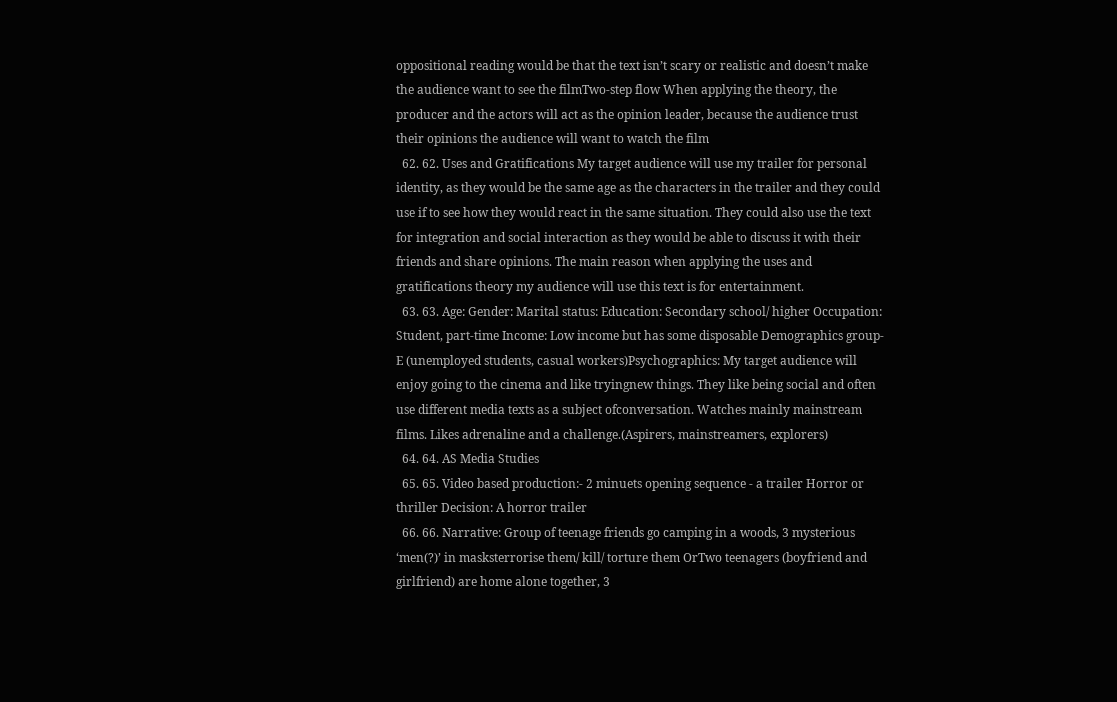oppositional reading would be that the text isn’t scary or realistic and doesn’t make the audience want to see the filmTwo-step flow When applying the theory, the producer and the actors will act as the opinion leader, because the audience trust their opinions the audience will want to watch the film
  62. 62. Uses and Gratifications My target audience will use my trailer for personal identity, as they would be the same age as the characters in the trailer and they could use if to see how they would react in the same situation. They could also use the text for integration and social interaction as they would be able to discuss it with their friends and share opinions. The main reason when applying the uses and gratifications theory my audience will use this text is for entertainment.
  63. 63. Age: Gender: Marital status: Education: Secondary school/ higher Occupation: Student, part-time Income: Low income but has some disposable Demographics group- E (unemployed students, casual workers)Psychographics: My target audience will enjoy going to the cinema and like tryingnew things. They like being social and often use different media texts as a subject ofconversation. Watches mainly mainstream films. Likes adrenaline and a challenge.(Aspirers, mainstreamers, explorers)
  64. 64. AS Media Studies
  65. 65. Video based production:- 2 minuets opening sequence - a trailer Horror or thriller Decision: A horror trailer
  66. 66. Narrative: Group of teenage friends go camping in a woods, 3 mysterious ‘men(?)’ in masksterrorise them/ kill/ torture them OrTwo teenagers (boyfriend and girlfriend) are home alone together, 3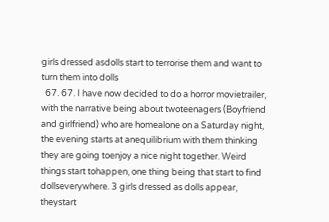girls dressed asdolls start to terrorise them and want to turn them into dolls
  67. 67. I have now decided to do a horror movietrailer, with the narrative being about twoteenagers (Boyfriend and girlfriend) who are homealone on a Saturday night, the evening starts at anequilibrium with them thinking they are going toenjoy a nice night together. Weird things start tohappen, one thing being that start to find dollseverywhere. 3 girls dressed as dolls appear, theystart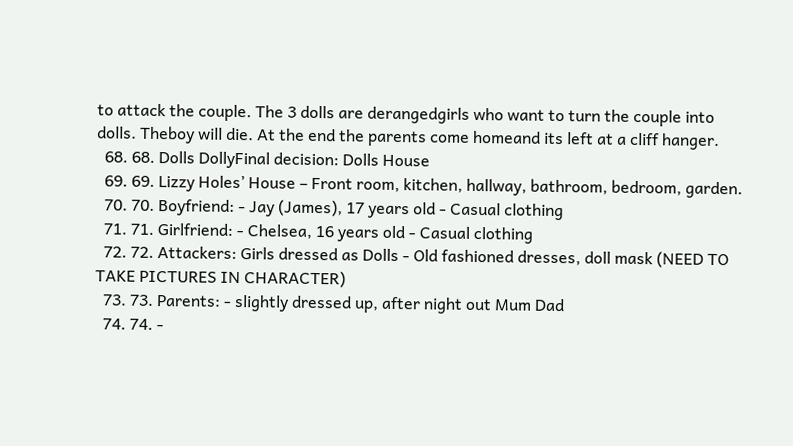to attack the couple. The 3 dolls are derangedgirls who want to turn the couple into dolls. Theboy will die. At the end the parents come homeand its left at a cliff hanger.
  68. 68. Dolls DollyFinal decision: Dolls House
  69. 69. Lizzy Holes’ House – Front room, kitchen, hallway, bathroom, bedroom, garden.
  70. 70. Boyfriend: - Jay (James), 17 years old - Casual clothing
  71. 71. Girlfriend: - Chelsea, 16 years old - Casual clothing
  72. 72. Attackers: Girls dressed as Dolls - Old fashioned dresses, doll mask (NEED TO TAKE PICTURES IN CHARACTER)
  73. 73. Parents: - slightly dressed up, after night out Mum Dad
  74. 74. -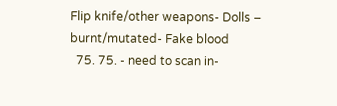Flip knife/other weapons- Dolls – burnt/mutated- Fake blood
  75. 75. - need to scan in-